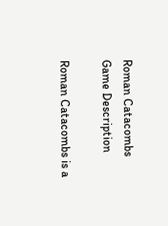Roman Catacombs
Game Description

Roman Catacombs is a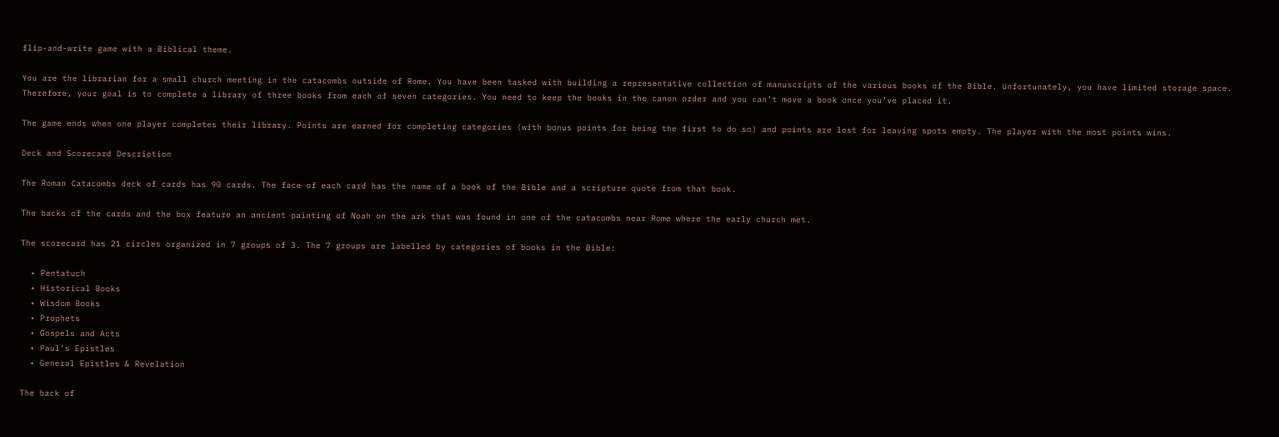flip-and-write game with a Biblical theme.

You are the librarian for a small church meeting in the catacombs outside of Rome. You have been tasked with building a representative collection of manuscripts of the various books of the Bible. Unfortunately, you have limited storage space. Therefore, your goal is to complete a library of three books from each of seven categories. You need to keep the books in the canon order and you can’t move a book once you’ve placed it.

The game ends when one player completes their library. Points are earned for completing categories (with bonus points for being the first to do so) and points are lost for leaving spots empty. The player with the most points wins.

Deck and Scorecard Description

The Roman Catacombs deck of cards has 90 cards. The face of each card has the name of a book of the Bible and a scripture quote from that book.

The backs of the cards and the box feature an ancient painting of Noah on the ark that was found in one of the catacombs near Rome where the early church met.

The scorecard has 21 circles organized in 7 groups of 3. The 7 groups are labelled by categories of books in the Bible:

  • Pentatuch
  • Historical Books
  • Wisdom Books
  • Prophets
  • Gospels and Acts
  • Paul's Epistles
  • General Epistles & Revelation

The back of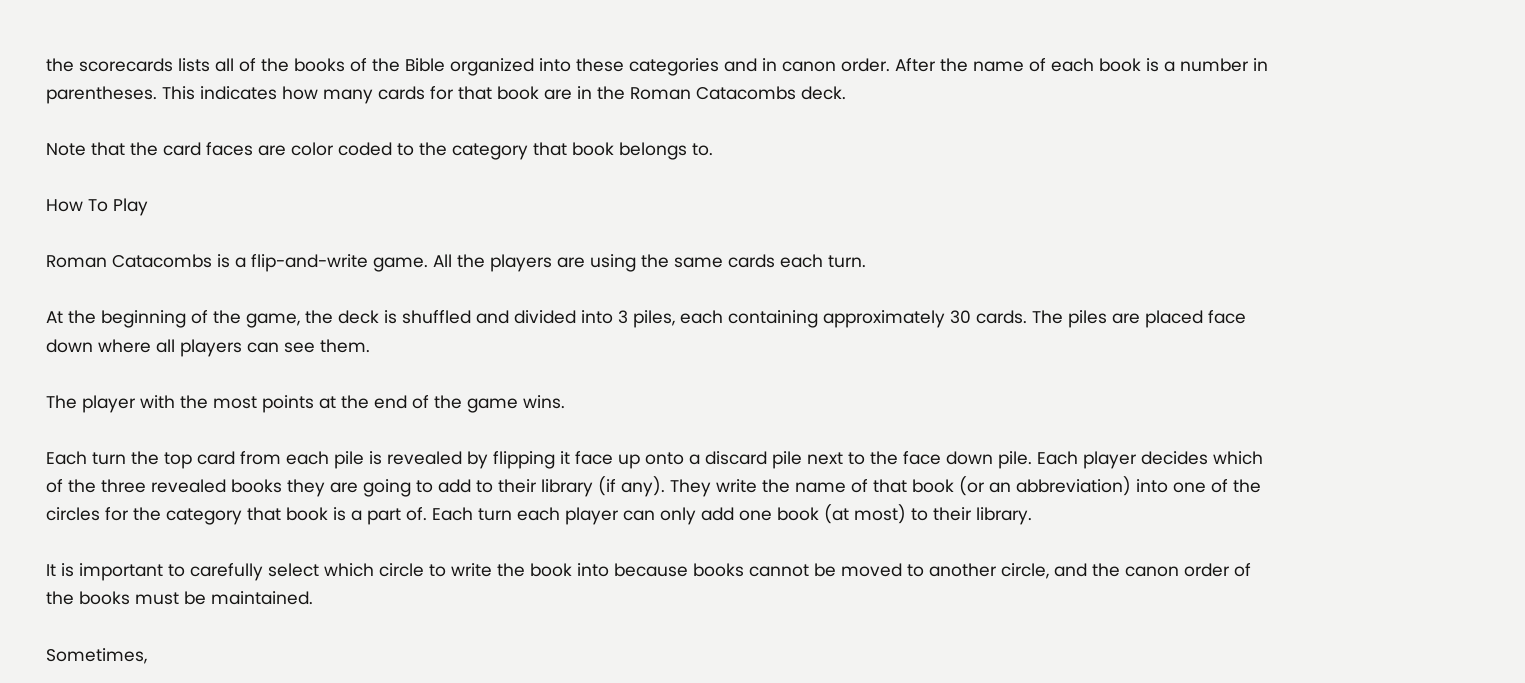the scorecards lists all of the books of the Bible organized into these categories and in canon order. After the name of each book is a number in parentheses. This indicates how many cards for that book are in the Roman Catacombs deck.

Note that the card faces are color coded to the category that book belongs to.

How To Play

Roman Catacombs is a flip-and-write game. All the players are using the same cards each turn.

At the beginning of the game, the deck is shuffled and divided into 3 piles, each containing approximately 30 cards. The piles are placed face down where all players can see them.

The player with the most points at the end of the game wins.

Each turn the top card from each pile is revealed by flipping it face up onto a discard pile next to the face down pile. Each player decides which of the three revealed books they are going to add to their library (if any). They write the name of that book (or an abbreviation) into one of the circles for the category that book is a part of. Each turn each player can only add one book (at most) to their library.

It is important to carefully select which circle to write the book into because books cannot be moved to another circle, and the canon order of the books must be maintained.

Sometimes,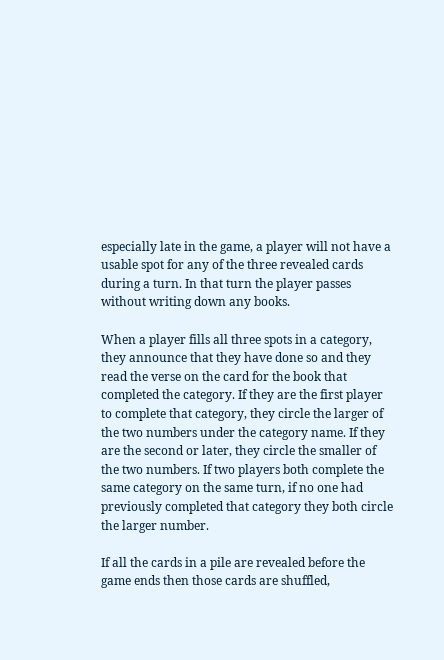especially late in the game, a player will not have a usable spot for any of the three revealed cards during a turn. In that turn the player passes without writing down any books.

When a player fills all three spots in a category, they announce that they have done so and they read the verse on the card for the book that completed the category. If they are the first player to complete that category, they circle the larger of the two numbers under the category name. If they are the second or later, they circle the smaller of the two numbers. If two players both complete the same category on the same turn, if no one had previously completed that category they both circle the larger number.

If all the cards in a pile are revealed before the game ends then those cards are shuffled,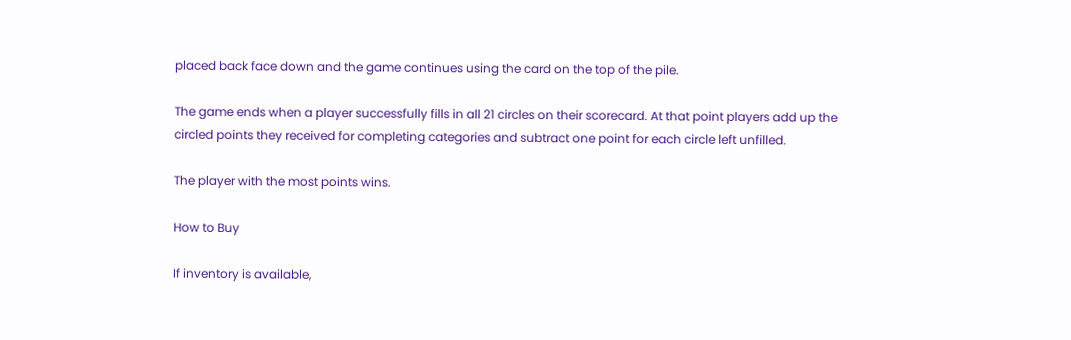placed back face down and the game continues using the card on the top of the pile.

The game ends when a player successfully fills in all 21 circles on their scorecard. At that point players add up the circled points they received for completing categories and subtract one point for each circle left unfilled.

The player with the most points wins.

How to Buy

If inventory is available,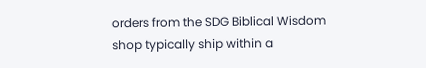orders from the SDG Biblical Wisdom shop typically ship within a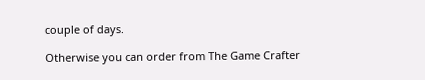couple of days.

Otherwise you can order from The Game Crafter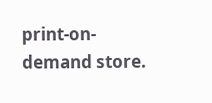print-on-demand store.